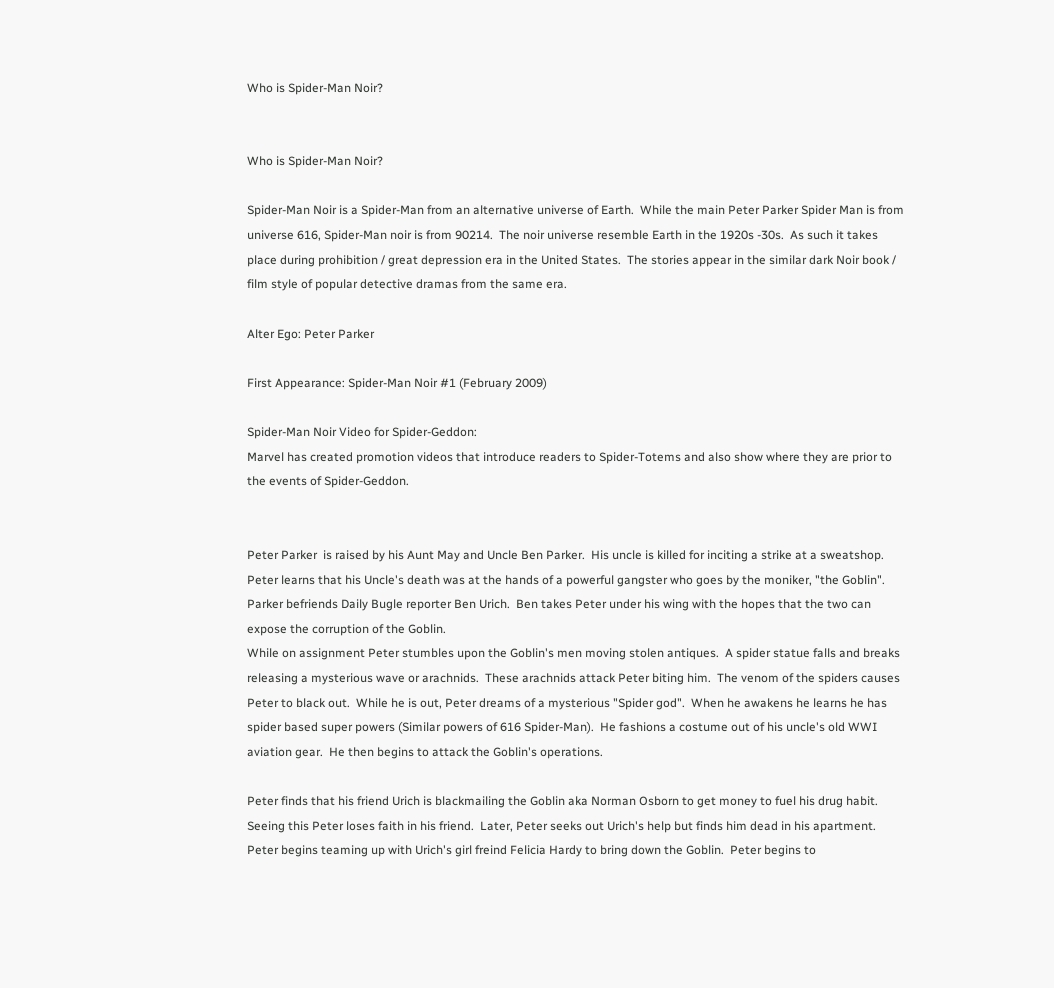Who is Spider-Man Noir?


Who is Spider-Man Noir?

Spider-Man Noir is a Spider-Man from an alternative universe of Earth.  While the main Peter Parker Spider Man is from universe 616, Spider-Man noir is from 90214.  The noir universe resemble Earth in the 1920s -30s.  As such it takes place during prohibition / great depression era in the United States.  The stories appear in the similar dark Noir book / film style of popular detective dramas from the same era.

Alter Ego: Peter Parker

First Appearance: Spider-Man Noir #1 (February 2009)

Spider-Man Noir Video for Spider-Geddon:
Marvel has created promotion videos that introduce readers to Spider-Totems and also show where they are prior to the events of Spider-Geddon.


Peter Parker  is raised by his Aunt May and Uncle Ben Parker.  His uncle is killed for inciting a strike at a sweatshop.  Peter learns that his Uncle's death was at the hands of a powerful gangster who goes by the moniker, "the Goblin".
Parker befriends Daily Bugle reporter Ben Urich.  Ben takes Peter under his wing with the hopes that the two can expose the corruption of the Goblin.
While on assignment Peter stumbles upon the Goblin's men moving stolen antiques.  A spider statue falls and breaks releasing a mysterious wave or arachnids.  These arachnids attack Peter biting him.  The venom of the spiders causes Peter to black out.  While he is out, Peter dreams of a mysterious "Spider god".  When he awakens he learns he has spider based super powers (Similar powers of 616 Spider-Man).  He fashions a costume out of his uncle's old WWI aviation gear.  He then begins to attack the Goblin's operations.

Peter finds that his friend Urich is blackmailing the Goblin aka Norman Osborn to get money to fuel his drug habit.  Seeing this Peter loses faith in his friend.  Later, Peter seeks out Urich's help but finds him dead in his apartment.   Peter begins teaming up with Urich's girl freind Felicia Hardy to bring down the Goblin.  Peter begins to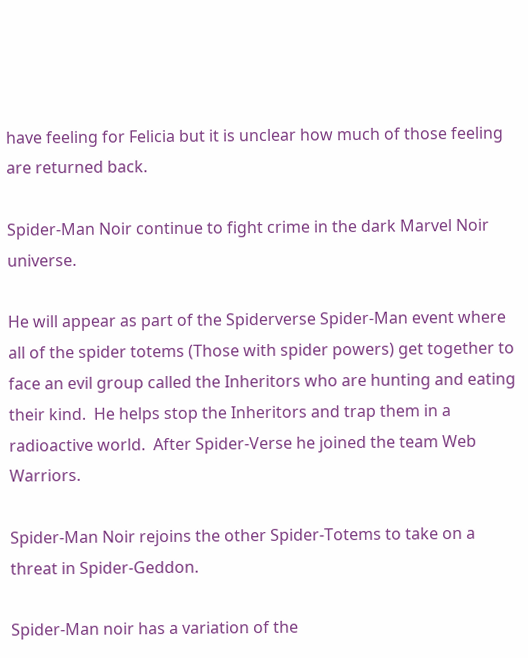have feeling for Felicia but it is unclear how much of those feeling are returned back.

Spider-Man Noir continue to fight crime in the dark Marvel Noir universe.

He will appear as part of the Spiderverse Spider-Man event where all of the spider totems (Those with spider powers) get together to face an evil group called the Inheritors who are hunting and eating their kind.  He helps stop the Inheritors and trap them in a radioactive world.  After Spider-Verse he joined the team Web Warriors.

Spider-Man Noir rejoins the other Spider-Totems to take on a threat in Spider-Geddon.

Spider-Man noir has a variation of the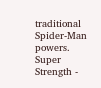traditional Spider-Man powers.
Super Strength -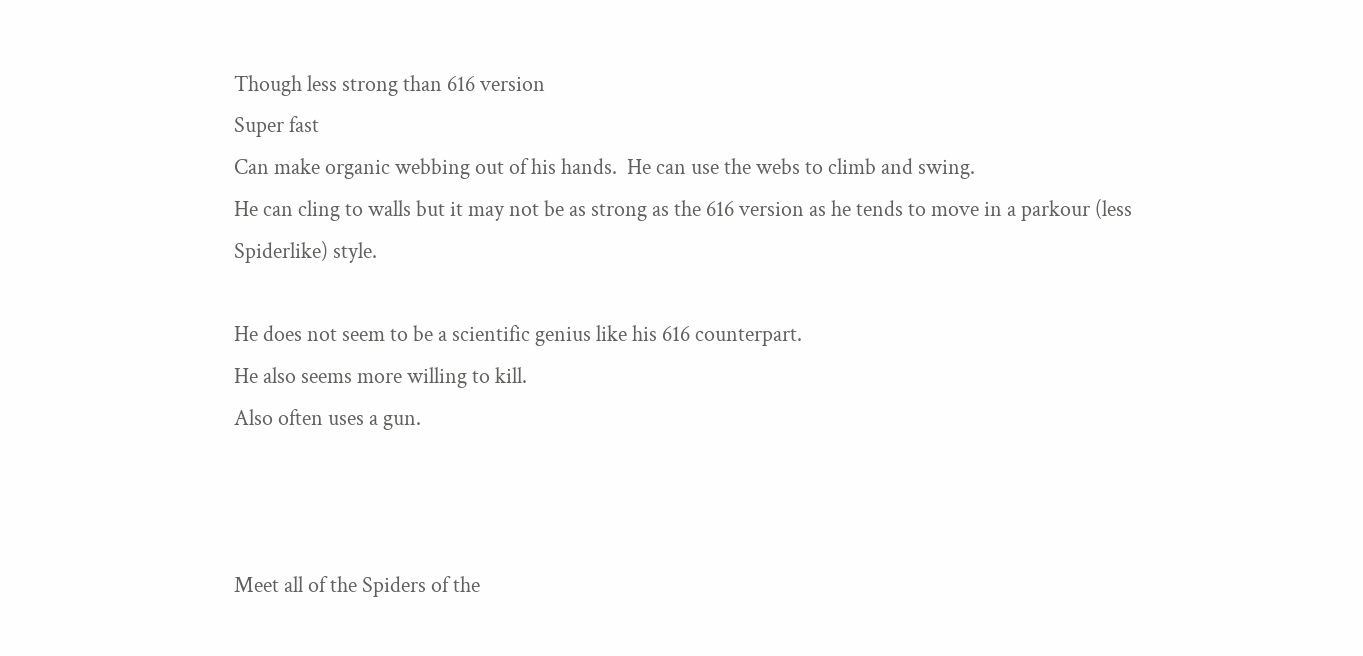Though less strong than 616 version
Super fast
Can make organic webbing out of his hands.  He can use the webs to climb and swing.
He can cling to walls but it may not be as strong as the 616 version as he tends to move in a parkour (less Spiderlike) style.

He does not seem to be a scientific genius like his 616 counterpart.
He also seems more willing to kill.
Also often uses a gun.



Meet all of the Spiders of the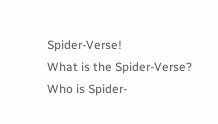Spider-Verse!
What is the Spider-Verse?
Who is Spider-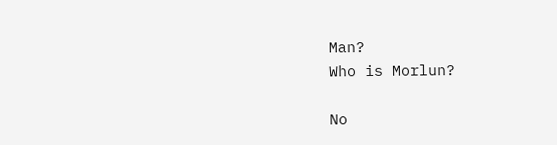Man?
Who is Morlun?

No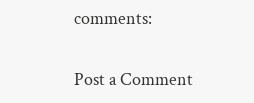comments:

Post a Comment